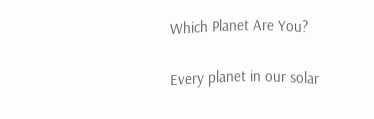Which Planet Are You?

Every planet in our solar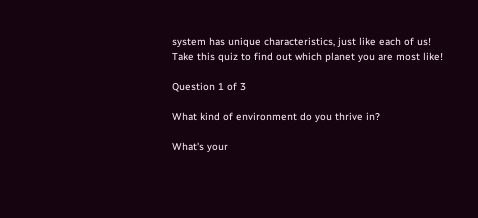system has unique characteristics, just like each of us! Take this quiz to find out which planet you are most like!

Question 1 of 3

What kind of environment do you thrive in?

What's your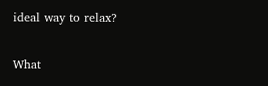ideal way to relax?

What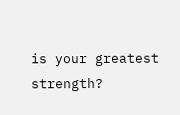is your greatest strength?